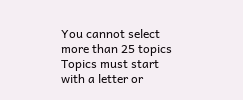You cannot select more than 25 topics Topics must start with a letter or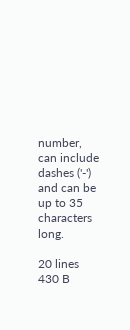number, can include dashes ('-') and can be up to 35 characters long.

20 lines
430 B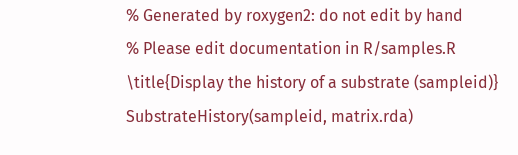% Generated by roxygen2: do not edit by hand
% Please edit documentation in R/samples.R
\title{Display the history of a substrate (sampleid)}
SubstrateHistory(sampleid, matrix.rda)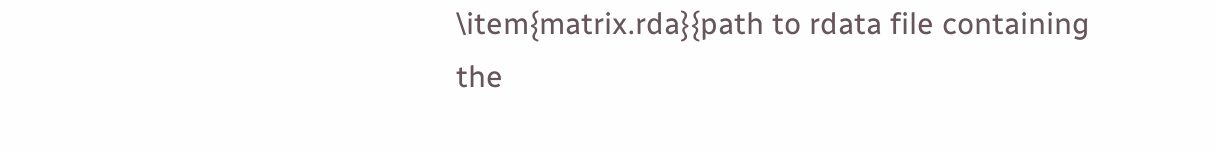\item{matrix.rda}{path to rdata file containing the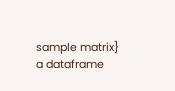sample matrix}
a dataframe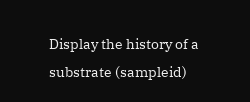Display the history of a substrate (sampleid)